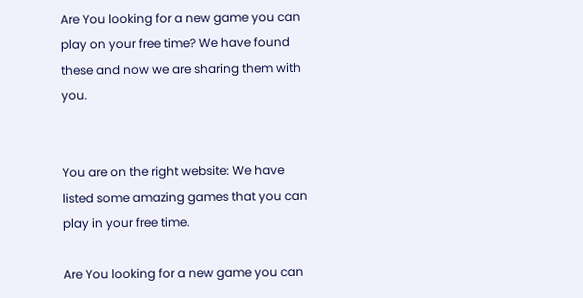Are You looking for a new game you can play on your free time? We have found these and now we are sharing them with you.


You are on the right website: We have listed some amazing games that you can play in your free time.

Are You looking for a new game you can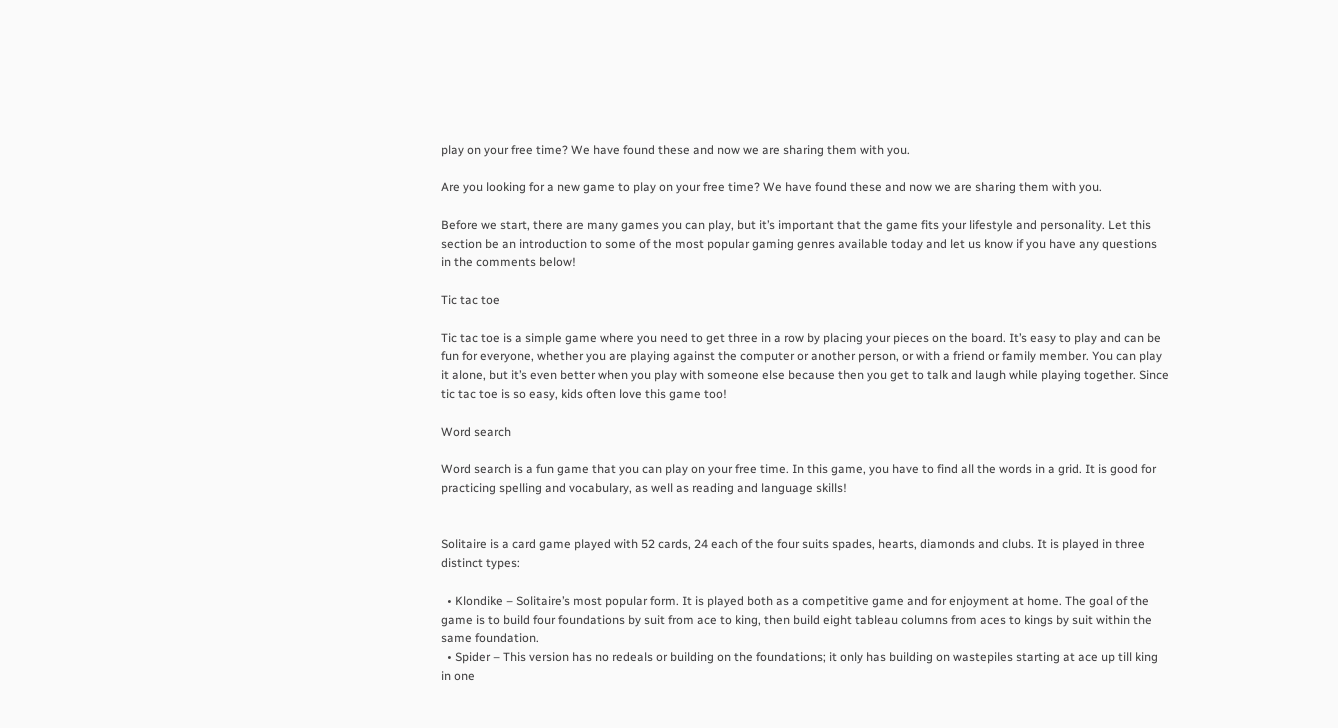play on your free time? We have found these and now we are sharing them with you.

Are you looking for a new game to play on your free time? We have found these and now we are sharing them with you.

Before we start, there are many games you can play, but it’s important that the game fits your lifestyle and personality. Let this section be an introduction to some of the most popular gaming genres available today and let us know if you have any questions in the comments below!

Tic tac toe

Tic tac toe is a simple game where you need to get three in a row by placing your pieces on the board. It’s easy to play and can be fun for everyone, whether you are playing against the computer or another person, or with a friend or family member. You can play it alone, but it’s even better when you play with someone else because then you get to talk and laugh while playing together. Since tic tac toe is so easy, kids often love this game too!

Word search

Word search is a fun game that you can play on your free time. In this game, you have to find all the words in a grid. It is good for practicing spelling and vocabulary, as well as reading and language skills!


Solitaire is a card game played with 52 cards, 24 each of the four suits spades, hearts, diamonds and clubs. It is played in three distinct types:

  • Klondike – Solitaire’s most popular form. It is played both as a competitive game and for enjoyment at home. The goal of the game is to build four foundations by suit from ace to king, then build eight tableau columns from aces to kings by suit within the same foundation.
  • Spider – This version has no redeals or building on the foundations; it only has building on wastepiles starting at ace up till king in one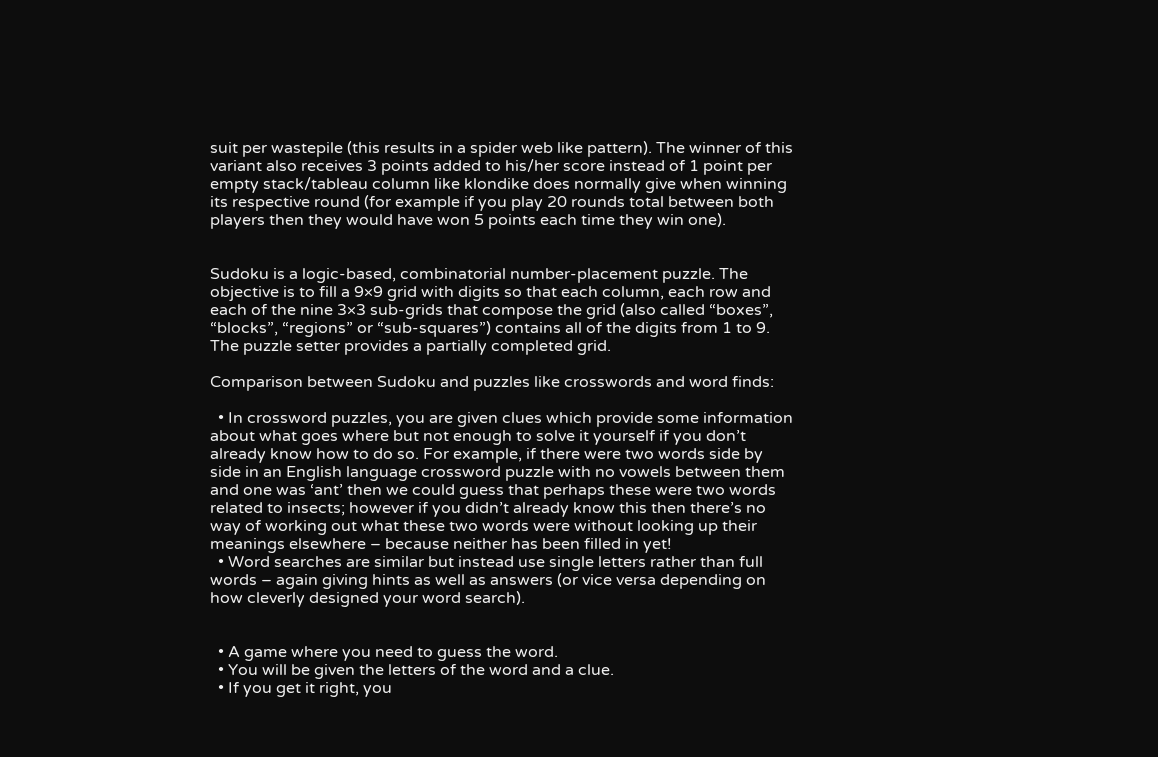suit per wastepile (this results in a spider web like pattern). The winner of this variant also receives 3 points added to his/her score instead of 1 point per empty stack/tableau column like klondike does normally give when winning its respective round (for example if you play 20 rounds total between both players then they would have won 5 points each time they win one).


Sudoku is a logic-based, combinatorial number-placement puzzle. The objective is to fill a 9×9 grid with digits so that each column, each row and each of the nine 3×3 sub-grids that compose the grid (also called “boxes”, “blocks”, “regions” or “sub-squares”) contains all of the digits from 1 to 9. The puzzle setter provides a partially completed grid.

Comparison between Sudoku and puzzles like crosswords and word finds:

  • In crossword puzzles, you are given clues which provide some information about what goes where but not enough to solve it yourself if you don’t already know how to do so. For example, if there were two words side by side in an English language crossword puzzle with no vowels between them and one was ‘ant’ then we could guess that perhaps these were two words related to insects; however if you didn’t already know this then there’s no way of working out what these two words were without looking up their meanings elsewhere – because neither has been filled in yet!
  • Word searches are similar but instead use single letters rather than full words – again giving hints as well as answers (or vice versa depending on how cleverly designed your word search).


  • A game where you need to guess the word.
  • You will be given the letters of the word and a clue.
  • If you get it right, you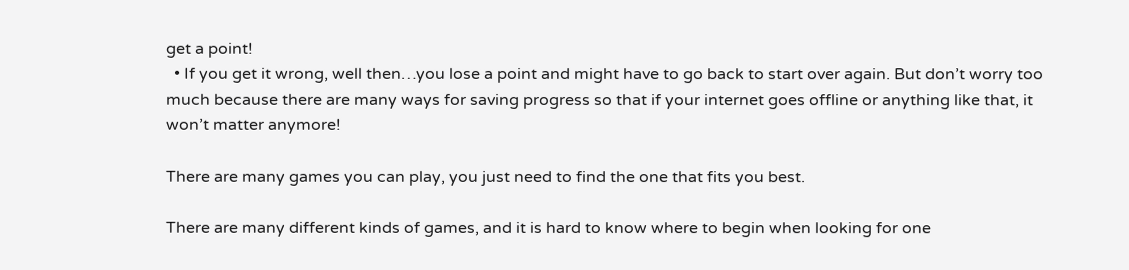get a point!
  • If you get it wrong, well then…you lose a point and might have to go back to start over again. But don’t worry too much because there are many ways for saving progress so that if your internet goes offline or anything like that, it won’t matter anymore!

There are many games you can play, you just need to find the one that fits you best.

There are many different kinds of games, and it is hard to know where to begin when looking for one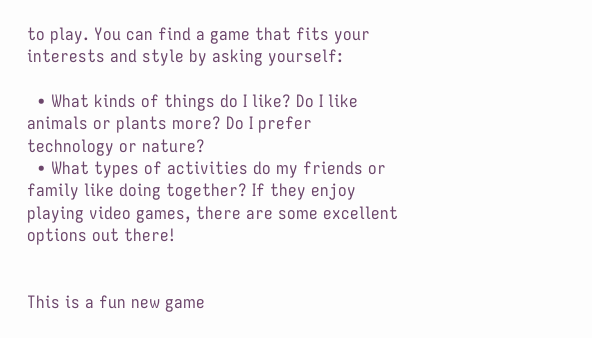to play. You can find a game that fits your interests and style by asking yourself:

  • What kinds of things do I like? Do I like animals or plants more? Do I prefer technology or nature?
  • What types of activities do my friends or family like doing together? If they enjoy playing video games, there are some excellent options out there!


This is a fun new game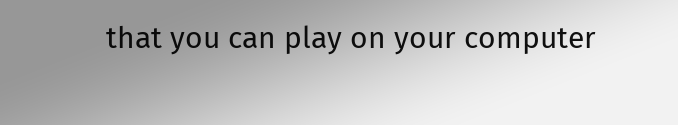that you can play on your computer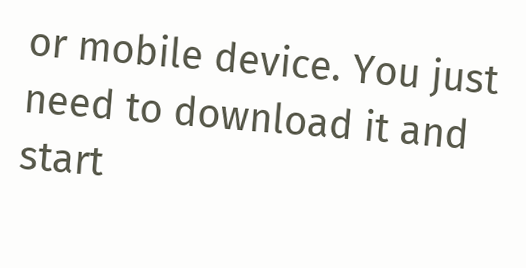or mobile device. You just need to download it and start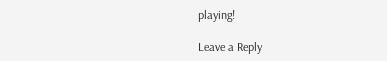playing!

Leave a Reply